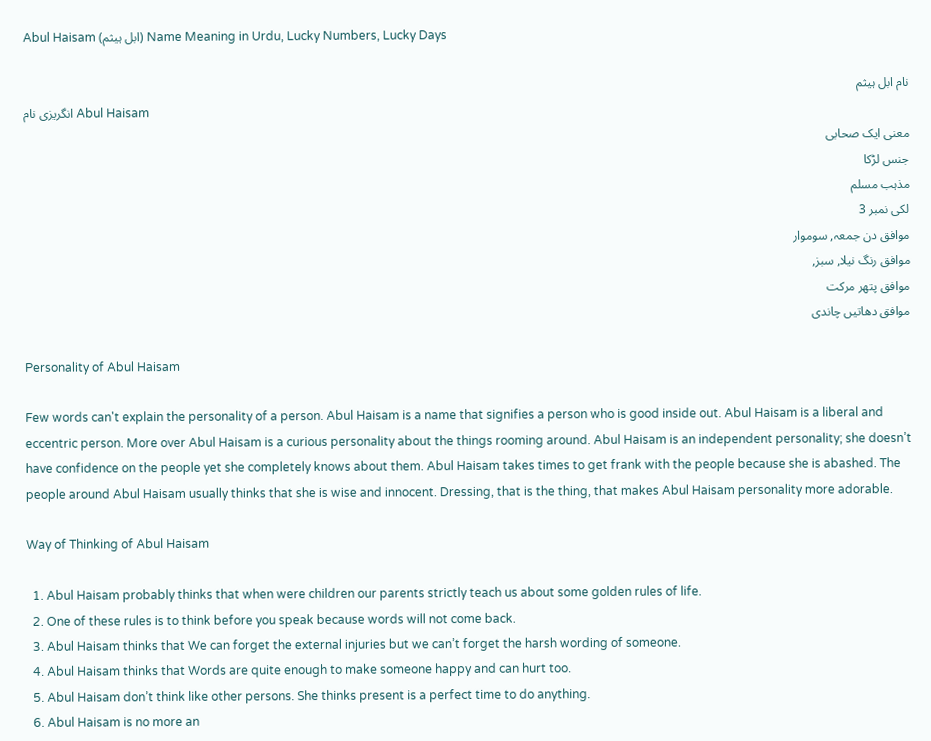Abul Haisam (ابل ہیثم) Name Meaning in Urdu, Lucky Numbers, Lucky Days

نام ابل ہیثم
انگریزی نام Abul Haisam
معنی ایک صحابی
جنس لڑکا
مذہب مسلم
لکی نمبر 3
موافق دن جمعہ, سوموار
موافق رنگ نیلا, سبز,
موافق پتھر مرکت
موافق دھاتیں چاندی

Personality of Abul Haisam

Few words can't explain the personality of a person. Abul Haisam is a name that signifies a person who is good inside out. Abul Haisam is a liberal and eccentric person. More over Abul Haisam is a curious personality about the things rooming around. Abul Haisam is an independent personality; she doesn’t have confidence on the people yet she completely knows about them. Abul Haisam takes times to get frank with the people because she is abashed. The people around Abul Haisam usually thinks that she is wise and innocent. Dressing, that is the thing, that makes Abul Haisam personality more adorable.

Way of Thinking of Abul Haisam

  1. Abul Haisam probably thinks that when were children our parents strictly teach us about some golden rules of life.
  2. One of these rules is to think before you speak because words will not come back.
  3. Abul Haisam thinks that We can forget the external injuries but we can’t forget the harsh wording of someone.
  4. Abul Haisam thinks that Words are quite enough to make someone happy and can hurt too.
  5. Abul Haisam don’t think like other persons. She thinks present is a perfect time to do anything.
  6. Abul Haisam is no more an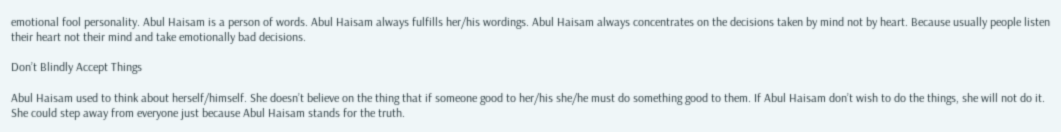emotional fool personality. Abul Haisam is a person of words. Abul Haisam always fulfills her/his wordings. Abul Haisam always concentrates on the decisions taken by mind not by heart. Because usually people listen their heart not their mind and take emotionally bad decisions.

Don’t Blindly Accept Things

Abul Haisam used to think about herself/himself. She doesn’t believe on the thing that if someone good to her/his she/he must do something good to them. If Abul Haisam don’t wish to do the things, she will not do it. She could step away from everyone just because Abul Haisam stands for the truth.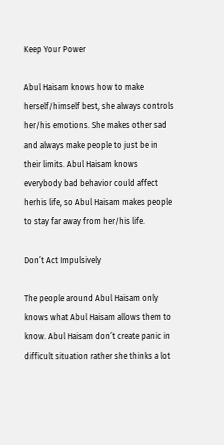Keep Your Power

Abul Haisam knows how to make herself/himself best, she always controls her/his emotions. She makes other sad and always make people to just be in their limits. Abul Haisam knows everybody bad behavior could affect herhis life, so Abul Haisam makes people to stay far away from her/his life.

Don’t Act Impulsively

The people around Abul Haisam only knows what Abul Haisam allows them to know. Abul Haisam don’t create panic in difficult situation rather she thinks a lot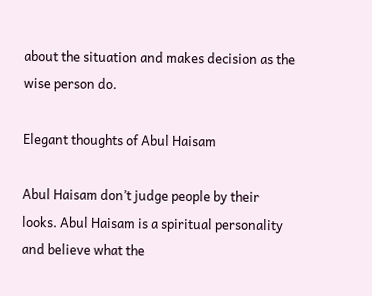about the situation and makes decision as the wise person do.

Elegant thoughts of Abul Haisam

Abul Haisam don’t judge people by their looks. Abul Haisam is a spiritual personality and believe what the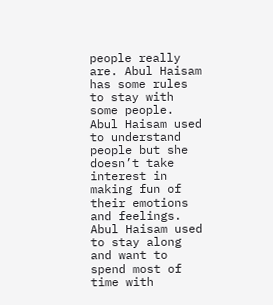people really are. Abul Haisam has some rules to stay with some people. Abul Haisam used to understand people but she doesn’t take interest in making fun of their emotions and feelings. Abul Haisam used to stay along and want to spend most of time with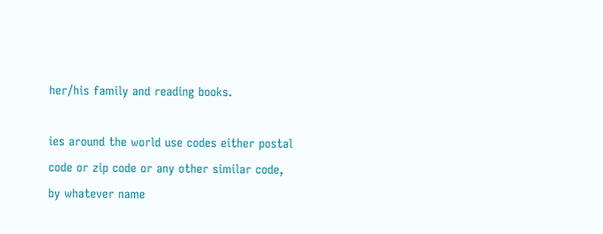her/his family and reading books.

ies around the world use codes either postal code or zip code or any other similar code, by whatever name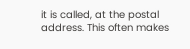it is called, at the postal address. This often makes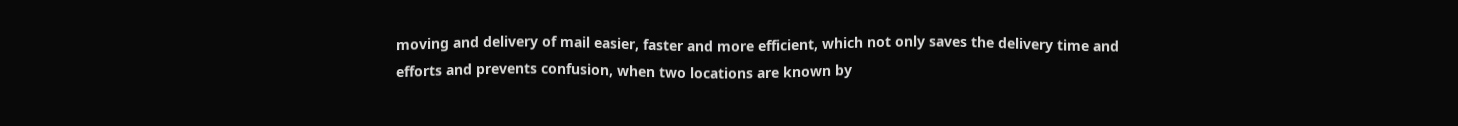moving and delivery of mail easier, faster and more efficient, which not only saves the delivery time and efforts and prevents confusion, when two locations are known by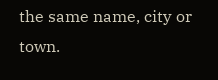the same name, city or town.